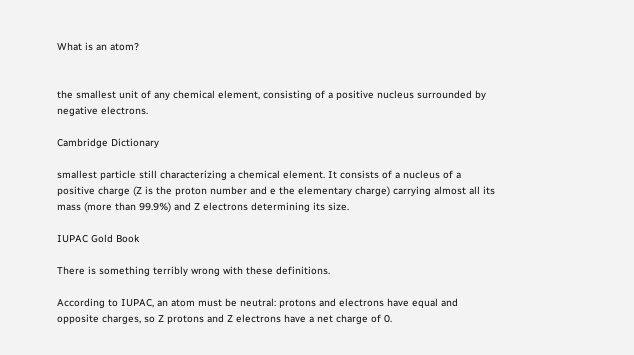What is an atom?


the smallest unit of any chemical element, consisting of a positive nucleus surrounded by negative electrons.

Cambridge Dictionary

smallest particle still characterizing a chemical element. It consists of a nucleus of a positive charge (Z is the proton number and e the elementary charge) carrying almost all its mass (more than 99.9%) and Z electrons determining its size.

IUPAC Gold Book

There is something terribly wrong with these definitions.

According to IUPAC, an atom must be neutral: protons and electrons have equal and opposite charges, so Z protons and Z electrons have a net charge of 0.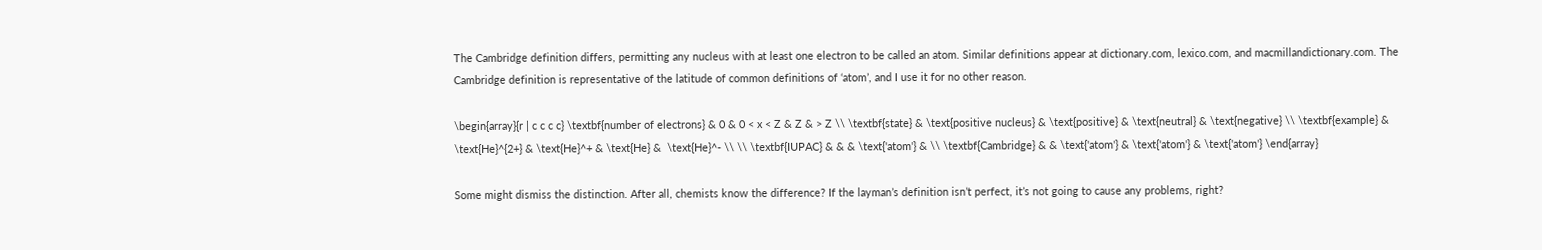The Cambridge definition differs, permitting any nucleus with at least one electron to be called an atom. Similar definitions appear at dictionary.com, lexico.com, and macmillandictionary.com. The Cambridge definition is representative of the latitude of common definitions of ‘atom’, and I use it for no other reason.

\begin{array}{r | c c c c} \textbf{number of electrons} & 0 & 0 < x < Z & Z & > Z \\ \textbf{state} & \text{positive nucleus} & \text{positive} & \text{neutral} & \text{negative} \\ \textbf{example} & \text{He}^{2+} & \text{He}^+ & \text{He} &  \text{He}^- \\ \\ \textbf{IUPAC} & & & \text{'atom'} & \\ \textbf{Cambridge} & & \text{'atom'} & \text{'atom'} & \text{'atom'} \end{array}

Some might dismiss the distinction. After all, chemists know the difference? If the layman’s definition isn’t perfect, it’s not going to cause any problems, right?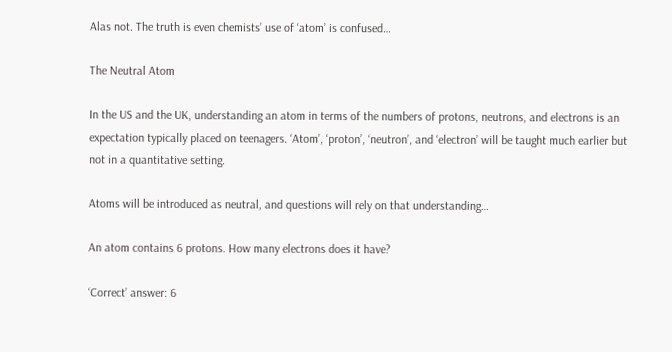Alas not. The truth is even chemists’ use of ‘atom’ is confused…

The Neutral Atom

In the US and the UK, understanding an atom in terms of the numbers of protons, neutrons, and electrons is an expectation typically placed on teenagers. ‘Atom’, ‘proton’, ‘neutron’, and ‘electron’ will be taught much earlier but not in a quantitative setting.

Atoms will be introduced as neutral, and questions will rely on that understanding…

An atom contains 6 protons. How many electrons does it have?

‘Correct’ answer: 6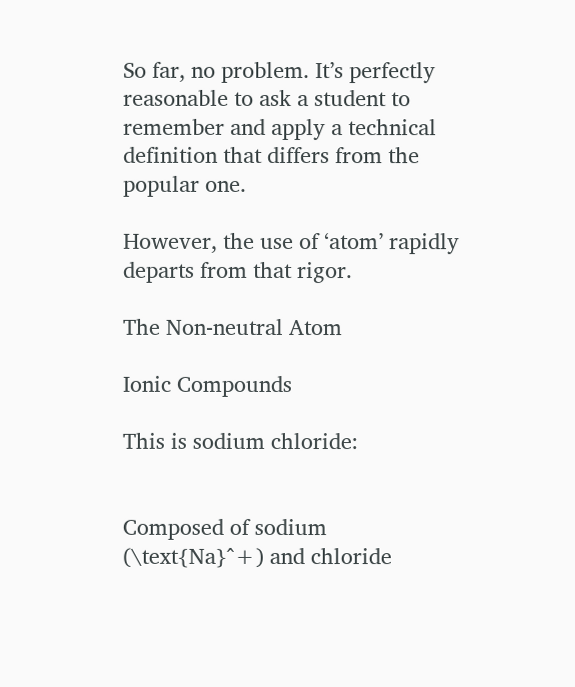So far, no problem. It’s perfectly reasonable to ask a student to remember and apply a technical definition that differs from the popular one.

However, the use of ‘atom’ rapidly departs from that rigor.

The Non-neutral Atom

Ionic Compounds

This is sodium chloride:


Composed of sodium (\text{Na}^+) and chloride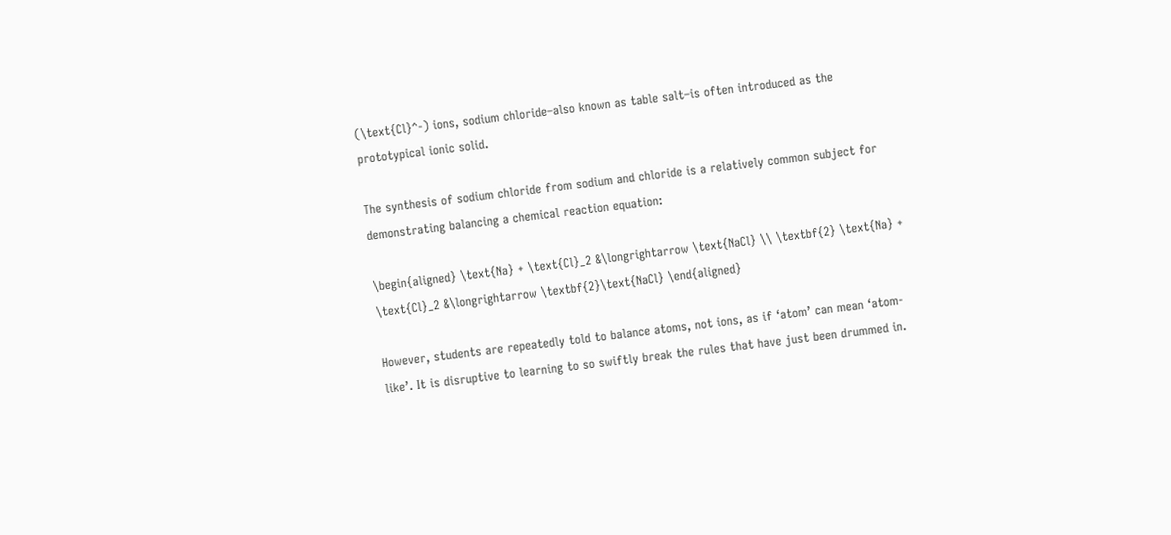(\text{Cl}^-) ions, sodium chloride–also known as table salt–is often introduced as the prototypical ionic solid.

The synthesis of sodium chloride from sodium and chloride is a relatively common subject for demonstrating balancing a chemical reaction equation:

\begin{aligned} \text{Na} + \text{Cl}_2 &\longrightarrow \text{NaCl} \\ \textbf{2} \text{Na} + \text{Cl}_2 &\longrightarrow \textbf{2}\text{NaCl} \end{aligned}

However, students are repeatedly told to balance atoms, not ions, as if ‘atom’ can mean ‘atom-like’. It is disruptive to learning to so swiftly break the rules that have just been drummed in.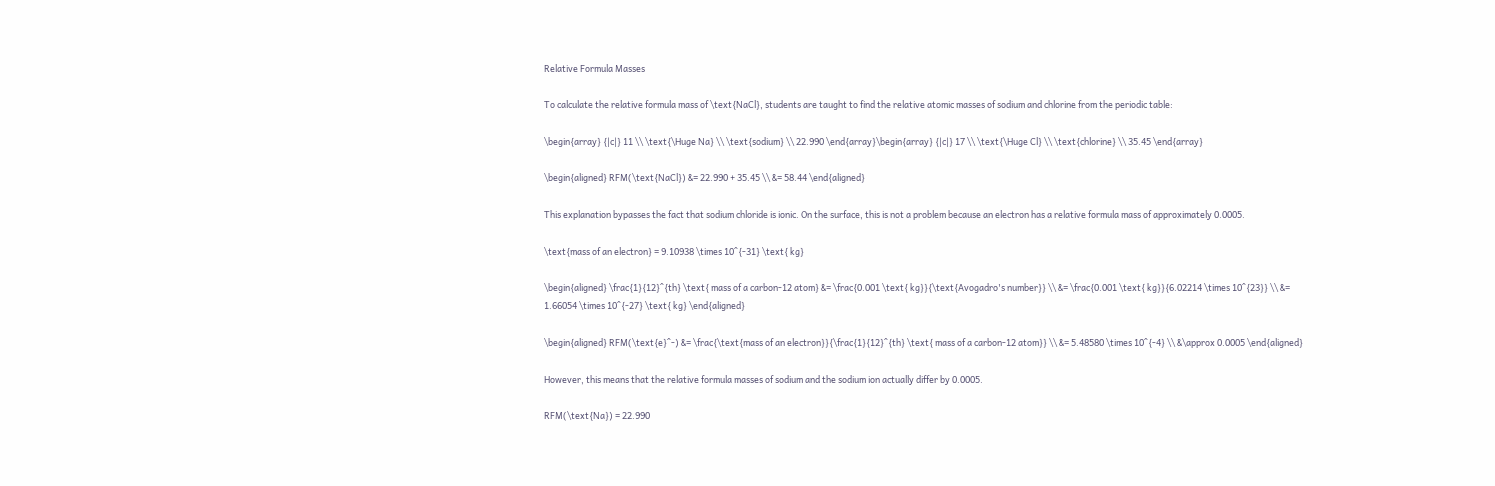Relative Formula Masses

To calculate the relative formula mass of \text{NaCl}, students are taught to find the relative atomic masses of sodium and chlorine from the periodic table:

\begin{array} {|c|} 11 \\ \text{\Huge Na} \\ \text{sodium} \\ 22.990 \end{array}\begin{array} {|c|} 17 \\ \text{\Huge Cl} \\ \text{chlorine} \\ 35.45 \end{array}

\begin{aligned} RFM(\text{NaCl}) &= 22.990 + 35.45 \\ &= 58.44 \end{aligned}

This explanation bypasses the fact that sodium chloride is ionic. On the surface, this is not a problem because an electron has a relative formula mass of approximately 0.0005.

\text{mass of an electron} = 9.10938 \times 10^{-31} \text{ kg}

\begin{aligned} \frac{1}{12}^{th} \text{ mass of a carbon-12 atom} &= \frac{0.001 \text{ kg}}{\text{Avogadro's number}} \\ &= \frac{0.001 \text{ kg}}{6.02214 \times 10^{23}} \\ &= 1.66054 \times 10^{-27} \text{ kg} \end{aligned}

\begin{aligned} RFM(\text{e}^-) &= \frac{\text{mass of an electron}}{\frac{1}{12}^{th} \text{ mass of a carbon-12 atom}} \\ &= 5.48580 \times 10^{-4} \\ &\approx 0.0005 \end{aligned}

However, this means that the relative formula masses of sodium and the sodium ion actually differ by 0.0005.

RFM(\text{Na}) = 22.990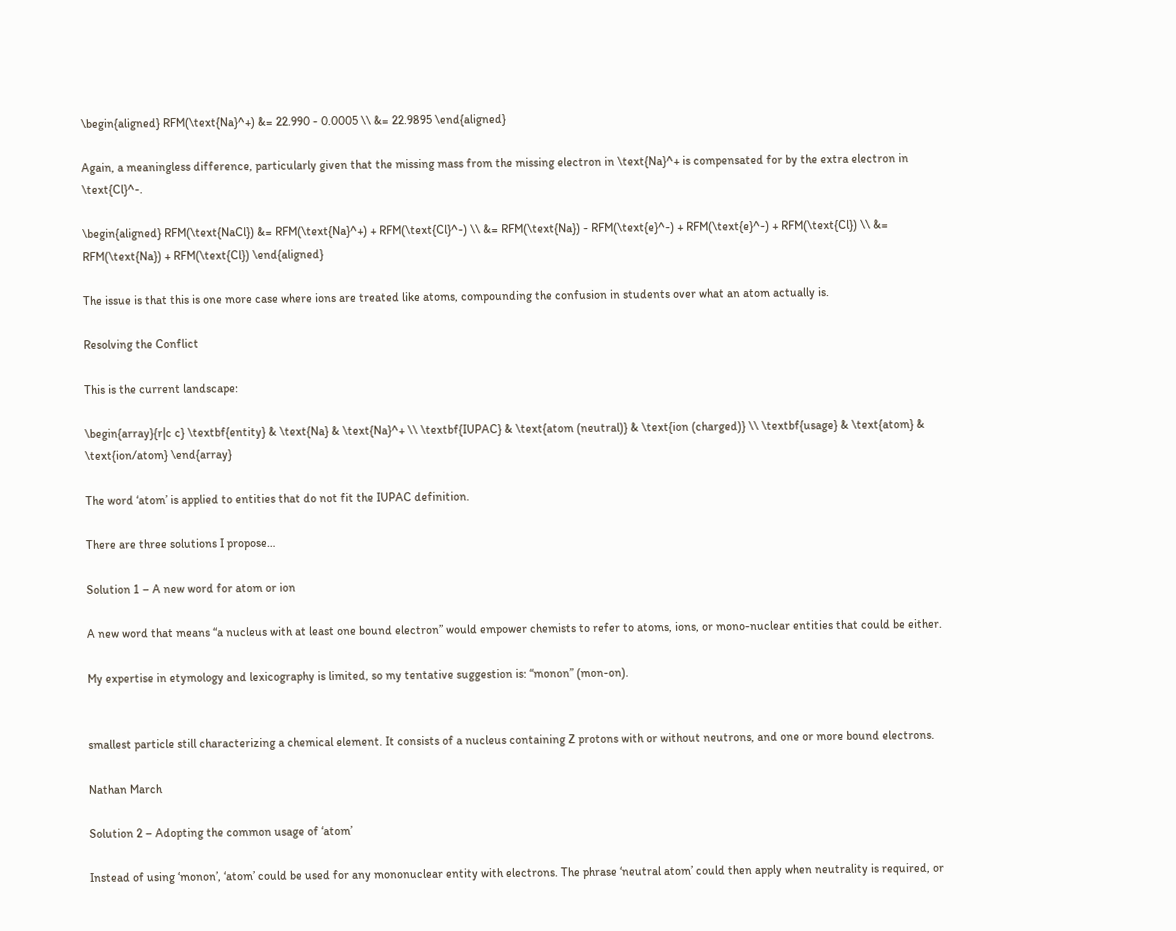\begin{aligned} RFM(\text{Na}^+) &= 22.990 - 0.0005 \\ &= 22.9895 \end{aligned}

Again, a meaningless difference, particularly given that the missing mass from the missing electron in \text{Na}^+ is compensated for by the extra electron in \text{Cl}^-.

\begin{aligned} RFM(\text{NaCl}) &= RFM(\text{Na}^+) + RFM(\text{Cl}^-) \\ &= RFM(\text{Na}) - RFM(\text{e}^-) + RFM(\text{e}^-) + RFM(\text{Cl}) \\ &= RFM(\text{Na}) + RFM(\text{Cl}) \end{aligned}

The issue is that this is one more case where ions are treated like atoms, compounding the confusion in students over what an atom actually is.

Resolving the Conflict

This is the current landscape:

\begin{array}{r|c c} \textbf{entity} & \text{Na} & \text{Na}^+ \\ \textbf{IUPAC} & \text{atom (neutral)} & \text{ion (charged)} \\ \textbf{usage} & \text{atom} & \text{ion/atom} \end{array}

The word ‘atom’ is applied to entities that do not fit the IUPAC definition.

There are three solutions I propose…

Solution 1 – A new word for atom or ion

A new word that means “a nucleus with at least one bound electron” would empower chemists to refer to atoms, ions, or mono-nuclear entities that could be either.

My expertise in etymology and lexicography is limited, so my tentative suggestion is: “monon” (mon-on).


smallest particle still characterizing a chemical element. It consists of a nucleus containing Z protons with or without neutrons, and one or more bound electrons.

Nathan March

Solution 2 – Adopting the common usage of ‘atom’

Instead of using ‘monon’, ‘atom’ could be used for any mononuclear entity with electrons. The phrase ‘neutral atom’ could then apply when neutrality is required, or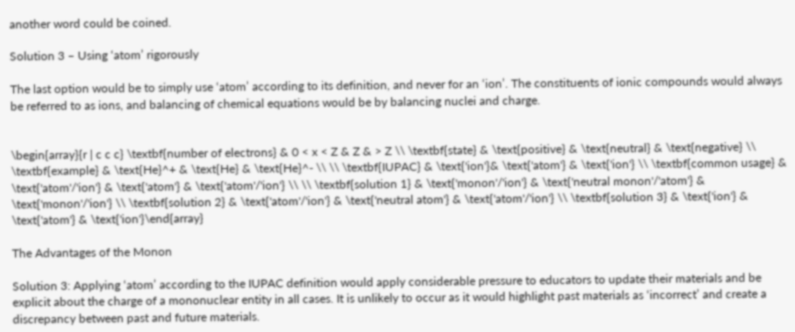another word could be coined.

Solution 3 – Using ‘atom’ rigorously

The last option would be to simply use ‘atom’ according to its definition, and never for an ‘ion’. The constituents of ionic compounds would always be referred to as ions, and balancing of chemical equations would be by balancing nuclei and charge.


\begin{array}{r | c c c} \textbf{number of electrons} & 0 < x < Z & Z & > Z \\ \textbf{state} & \text{positive} & \text{neutral} & \text{negative} \\ \textbf{example} & \text{He}^+ & \text{He} & \text{He}^- \\ \\ \textbf{IUPAC} & \text{'ion'}& \text{'atom'} & \text{'ion'} \\ \textbf{common usage} & \text{'atom'/'ion'} & \text{'atom'} & \text{'atom'/'ion'} \\ \\ \textbf{solution 1} & \text{'monon'/'ion'} & \text{'neutral monon'/'atom'} & \text{'monon'/'ion'} \\ \textbf{solution 2} & \text{'atom'/'ion'} & \text{'neutral atom'} & \text{'atom'/'ion'} \\ \textbf{solution 3} & \text{'ion'} & \text{'atom'} & \text{'ion'}\end{array}

The Advantages of the Monon

Solution 3: Applying ‘atom’ according to the IUPAC definition would apply considerable pressure to educators to update their materials and be explicit about the charge of a mononuclear entity in all cases. It is unlikely to occur as it would highlight past materials as ‘incorrect’ and create a discrepancy between past and future materials.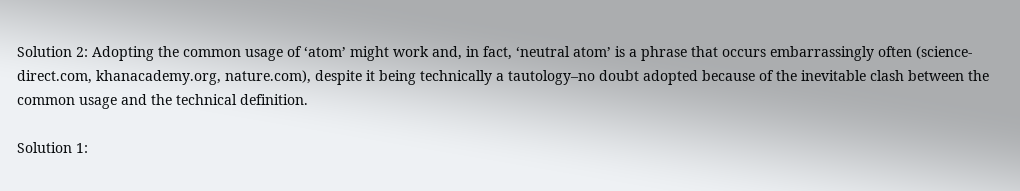Solution 2: Adopting the common usage of ‘atom’ might work and, in fact, ‘neutral atom’ is a phrase that occurs embarrassingly often (science-direct.com, khanacademy.org, nature.com), despite it being technically a tautology–no doubt adopted because of the inevitable clash between the common usage and the technical definition.

Solution 1: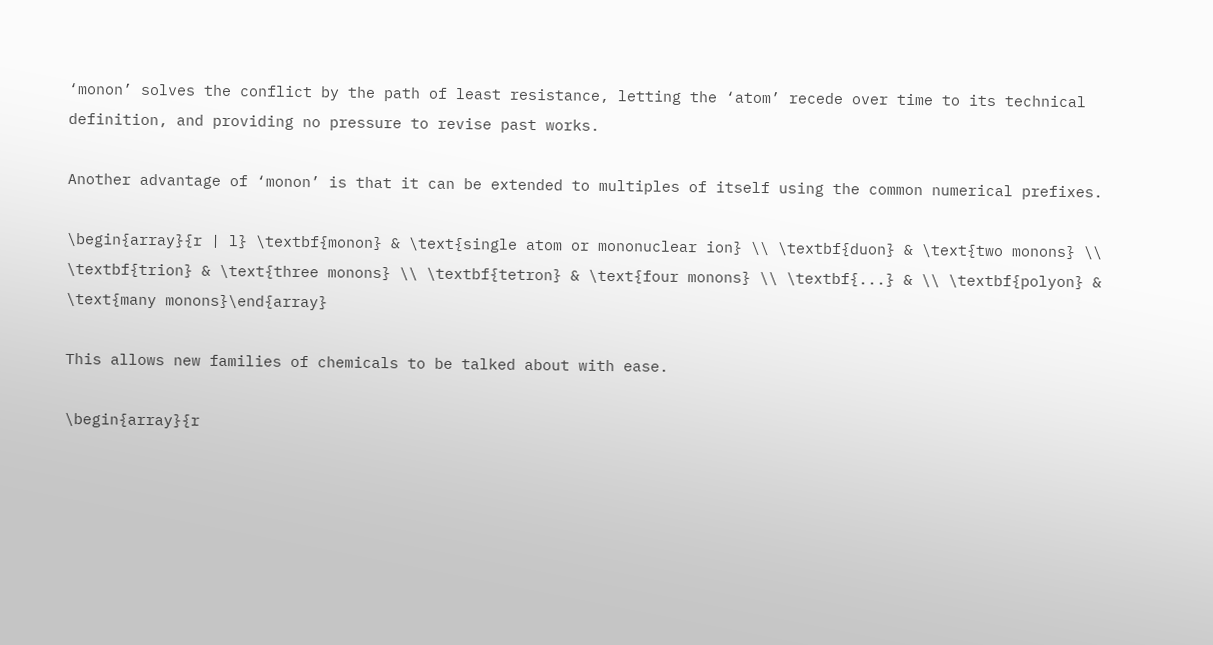‘monon’ solves the conflict by the path of least resistance, letting the ‘atom’ recede over time to its technical definition, and providing no pressure to revise past works.

Another advantage of ‘monon’ is that it can be extended to multiples of itself using the common numerical prefixes.

\begin{array}{r | l} \textbf{monon} & \text{single atom or mononuclear ion} \\ \textbf{duon} & \text{two monons} \\ \textbf{trion} & \text{three monons} \\ \textbf{tetron} & \text{four monons} \\ \textbf{...} & \\ \textbf{polyon} & \text{many monons}\end{array}

This allows new families of chemicals to be talked about with ease.

\begin{array}{r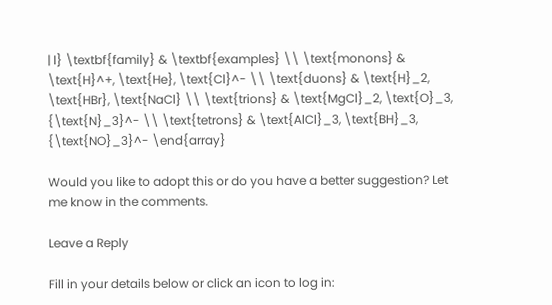| l} \textbf{family} & \textbf{examples} \\ \text{monons} & \text{H}^+, \text{He}, \text{Cl}^- \\ \text{duons} & \text{H}_2, \text{HBr}, \text{NaCl} \\ \text{trions} & \text{MgCl}_2, \text{O}_3, {\text{N}_3}^- \\ \text{tetrons} & \text{AlCl}_3, \text{BH}_3, {\text{NO}_3}^- \end{array}

Would you like to adopt this or do you have a better suggestion? Let me know in the comments.

Leave a Reply

Fill in your details below or click an icon to log in: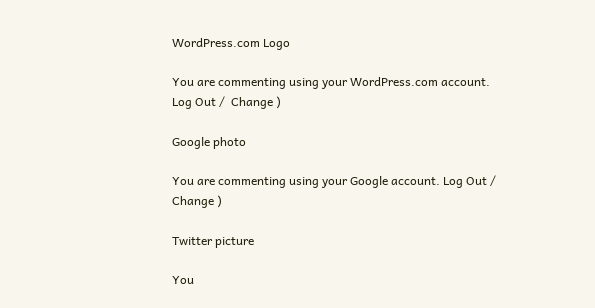WordPress.com Logo

You are commenting using your WordPress.com account. Log Out /  Change )

Google photo

You are commenting using your Google account. Log Out /  Change )

Twitter picture

You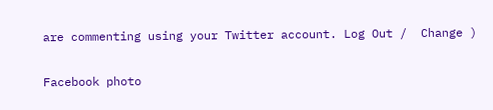are commenting using your Twitter account. Log Out /  Change )

Facebook photo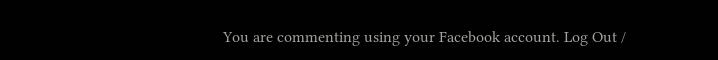You are commenting using your Facebook account. Log Out /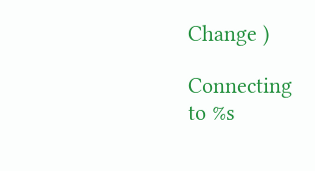Change )

Connecting to %s